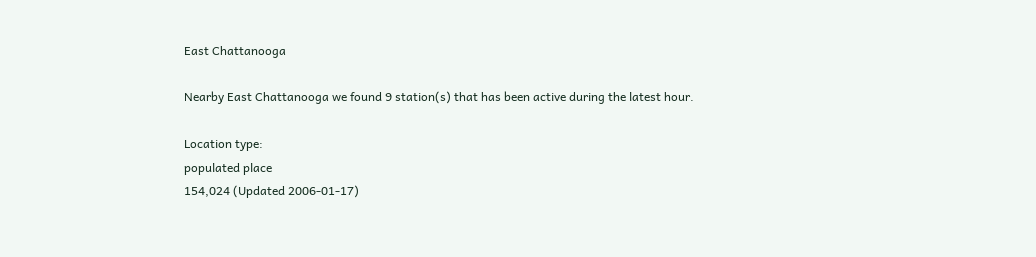East Chattanooga

Nearby East Chattanooga we found 9 station(s) that has been active during the latest hour.

Location type:
populated place
154,024 (Updated 2006-01-17)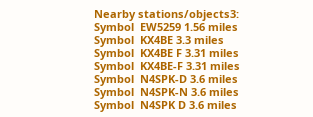Nearby stations/objects3:
Symbol  EW5259 1.56 miles
Symbol  KX4BE 3.3 miles
Symbol  KX4BE F 3.31 miles
Symbol  KX4BE-F 3.31 miles
Symbol  N4SPK-D 3.6 miles
Symbol  N4SPK-N 3.6 miles
Symbol  N4SPK D 3.6 miles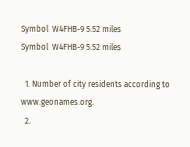Symbol  W4FHB-9 5.52 miles
Symbol  W4FHB-9 5.52 miles

  1. Number of city residents according to www.geonames.org.
  2.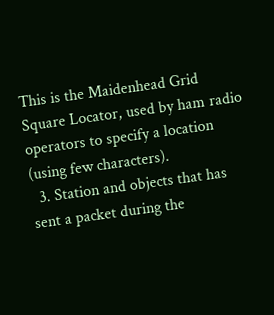This is the Maidenhead Grid Square Locator, used by ham radio operators to specify a location (using few characters).
  3. Station and objects that has sent a packet during the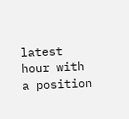latest hour with a position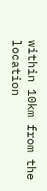within 10km from the location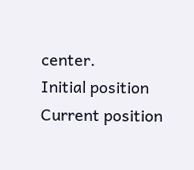center.
Initial position
Current position